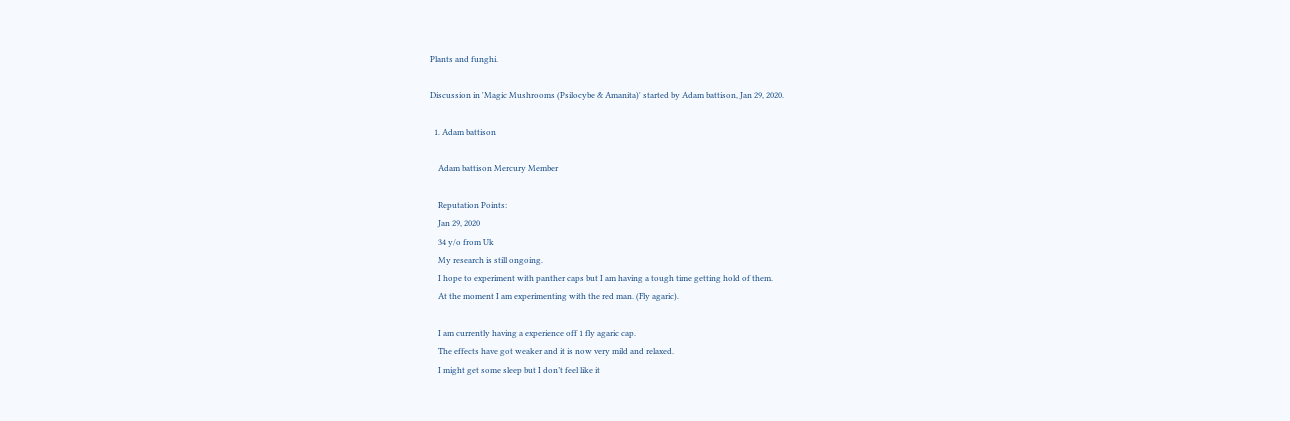Plants and funghi.

Discussion in 'Magic Mushrooms (Psilocybe & Amanita)' started by Adam battison, Jan 29, 2020.

  1. Adam battison

    Adam battison Mercury Member

    Reputation Points:
    Jan 29, 2020
    34 y/o from Uk
    My research is still ongoing.
    I hope to experiment with panther caps but I am having a tough time getting hold of them.
    At the moment I am experimenting with the red man. (Fly agaric).

    I am currently having a experience off 1 fly agaric cap.
    The effects have got weaker and it is now very mild and relaxed.
    I might get some sleep but I don’t feel like it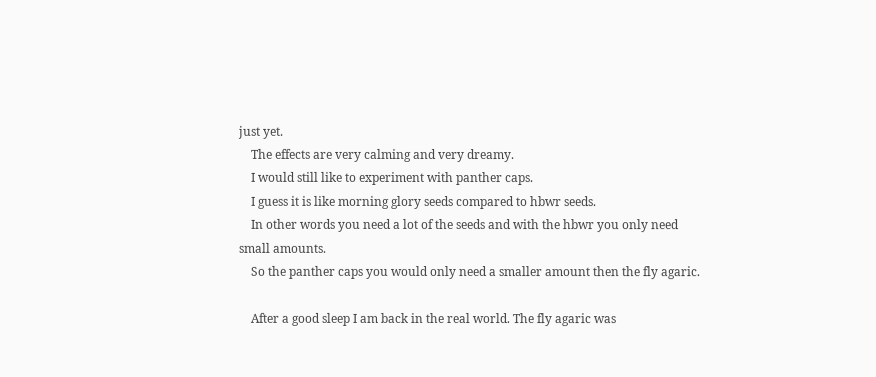just yet.
    The effects are very calming and very dreamy.
    I would still like to experiment with panther caps.
    I guess it is like morning glory seeds compared to hbwr seeds.
    In other words you need a lot of the seeds and with the hbwr you only need small amounts.
    So the panther caps you would only need a smaller amount then the fly agaric.

    After a good sleep I am back in the real world. The fly agaric was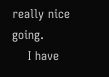really nice going.
    I have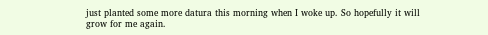just planted some more datura this morning when I woke up. So hopefully it will grow for me again.